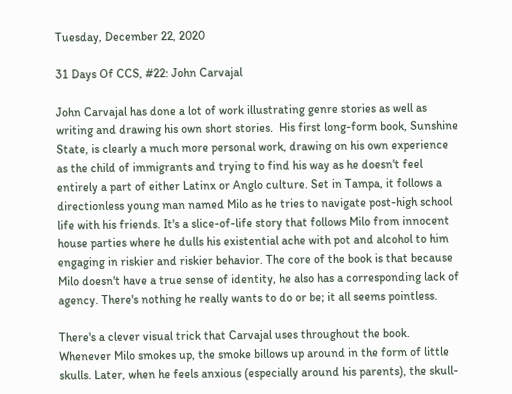Tuesday, December 22, 2020

31 Days Of CCS, #22: John Carvajal

John Carvajal has done a lot of work illustrating genre stories as well as writing and drawing his own short stories.  His first long-form book, Sunshine State, is clearly a much more personal work, drawing on his own experience as the child of immigrants and trying to find his way as he doesn't feel entirely a part of either Latinx or Anglo culture. Set in Tampa, it follows a directionless young man named Milo as he tries to navigate post-high school life with his friends. It's a slice-of-life story that follows Milo from innocent house parties where he dulls his existential ache with pot and alcohol to him engaging in riskier and riskier behavior. The core of the book is that because Milo doesn't have a true sense of identity, he also has a corresponding lack of agency. There's nothing he really wants to do or be; it all seems pointless.

There's a clever visual trick that Carvajal uses throughout the book. Whenever Milo smokes up, the smoke billows up around in the form of little skulls. Later, when he feels anxious (especially around his parents), the skull-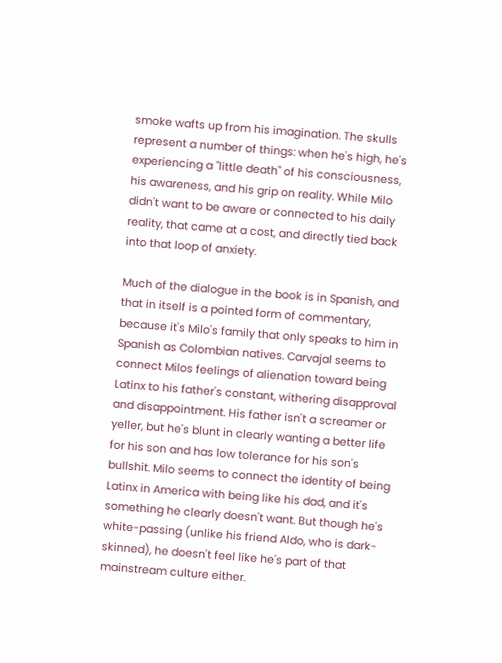smoke wafts up from his imagination. The skulls represent a number of things: when he's high, he's experiencing a "little death" of his consciousness, his awareness, and his grip on reality. While Milo didn't want to be aware or connected to his daily reality, that came at a cost, and directly tied back into that loop of anxiety.

Much of the dialogue in the book is in Spanish, and that in itself is a pointed form of commentary, because it's Milo's family that only speaks to him in Spanish as Colombian natives. Carvajal seems to connect Milos feelings of alienation toward being Latinx to his father's constant, withering disapproval and disappointment. His father isn't a screamer or yeller, but he's blunt in clearly wanting a better life for his son and has low tolerance for his son's bullshit. Milo seems to connect the identity of being Latinx in America with being like his dad, and it's something he clearly doesn't want. But though he's white-passing (unlike his friend Aldo, who is dark-skinned), he doesn't feel like he's part of that mainstream culture either.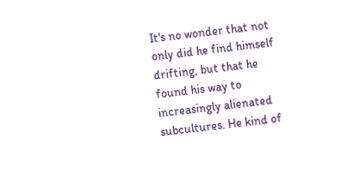It's no wonder that not only did he find himself drifting, but that he found his way to increasingly alienated subcultures. He kind of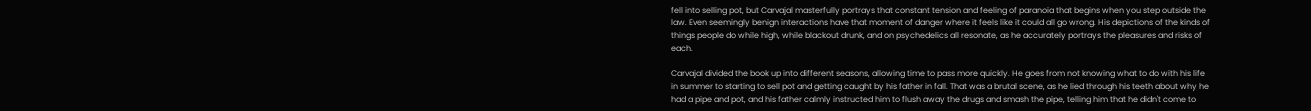fell into selling pot, but Carvajal masterfully portrays that constant tension and feeling of paranoia that begins when you step outside the law. Even seemingly benign interactions have that moment of danger where it feels like it could all go wrong. His depictions of the kinds of things people do while high, while blackout drunk, and on psychedelics all resonate, as he accurately portrays the pleasures and risks of each.

Carvajal divided the book up into different seasons, allowing time to pass more quickly. He goes from not knowing what to do with his life in summer to starting to sell pot and getting caught by his father in fall. That was a brutal scene, as he lied through his teeth about why he had a pipe and pot, and his father calmly instructed him to flush away the drugs and smash the pipe, telling him that he didn't come to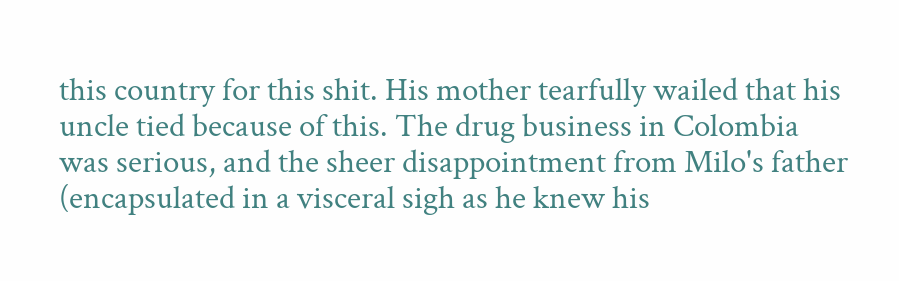this country for this shit. His mother tearfully wailed that his uncle tied because of this. The drug business in Colombia was serious, and the sheer disappointment from Milo's father (encapsulated in a visceral sigh as he knew his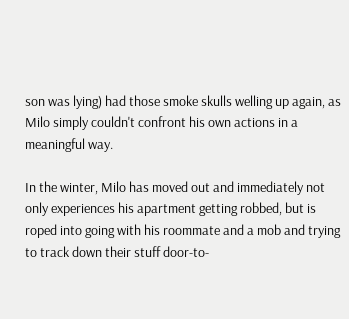son was lying) had those smoke skulls welling up again, as Milo simply couldn't confront his own actions in a meaningful way.

In the winter, Milo has moved out and immediately not only experiences his apartment getting robbed, but is roped into going with his roommate and a mob and trying to track down their stuff door-to-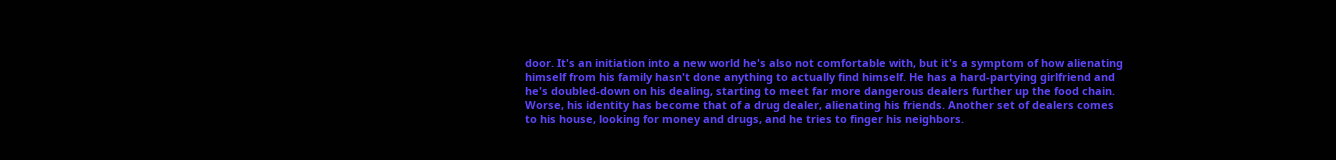door. It's an initiation into a new world he's also not comfortable with, but it's a symptom of how alienating himself from his family hasn't done anything to actually find himself. He has a hard-partying girlfriend and he's doubled-down on his dealing, starting to meet far more dangerous dealers further up the food chain. Worse, his identity has become that of a drug dealer, alienating his friends. Another set of dealers comes to his house, looking for money and drugs, and he tries to finger his neighbors.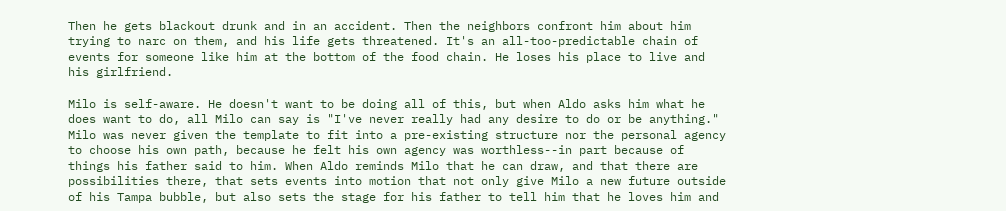Then he gets blackout drunk and in an accident. Then the neighbors confront him about him trying to narc on them, and his life gets threatened. It's an all-too-predictable chain of events for someone like him at the bottom of the food chain. He loses his place to live and his girlfriend.

Milo is self-aware. He doesn't want to be doing all of this, but when Aldo asks him what he does want to do, all Milo can say is "I've never really had any desire to do or be anything." Milo was never given the template to fit into a pre-existing structure nor the personal agency to choose his own path, because he felt his own agency was worthless--in part because of things his father said to him. When Aldo reminds Milo that he can draw, and that there are possibilities there, that sets events into motion that not only give Milo a new future outside of his Tampa bubble, but also sets the stage for his father to tell him that he loves him and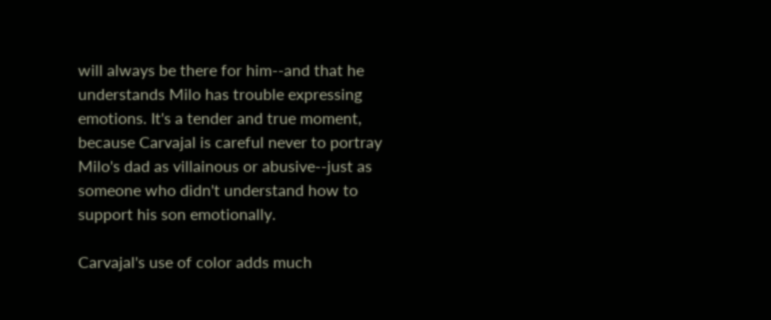will always be there for him--and that he understands Milo has trouble expressing emotions. It's a tender and true moment, because Carvajal is careful never to portray Milo's dad as villainous or abusive--just as someone who didn't understand how to support his son emotionally.

Carvajal's use of color adds much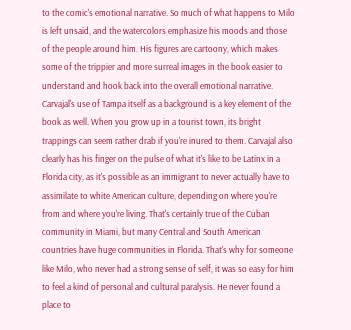to the comic's emotional narrative. So much of what happens to Milo is left unsaid, and the watercolors emphasize his moods and those of the people around him. His figures are cartoony, which makes some of the trippier and more surreal images in the book easier to understand and hook back into the overall emotional narrative. Carvajal's use of Tampa itself as a background is a key element of the book as well. When you grow up in a tourist town, its bright trappings can seem rather drab if you're inured to them. Carvajal also clearly has his finger on the pulse of what it's like to be Latinx in a Florida city, as it's possible as an immigrant to never actually have to assimilate to white American culture, depending on where you're from and where you're living. That's certainly true of the Cuban community in Miami, but many Central and South American countries have huge communities in Florida. That's why for someone like Milo, who never had a strong sense of self, it was so easy for him to feel a kind of personal and cultural paralysis. He never found a place to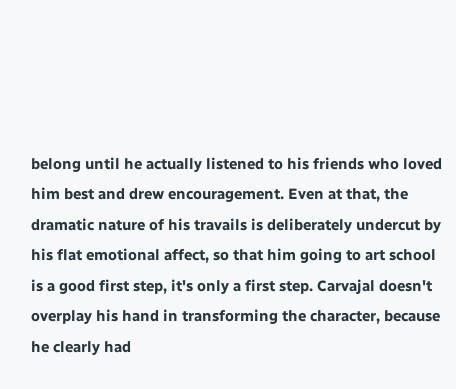belong until he actually listened to his friends who loved him best and drew encouragement. Even at that, the dramatic nature of his travails is deliberately undercut by his flat emotional affect, so that him going to art school is a good first step, it's only a first step. Carvajal doesn't overplay his hand in transforming the character, because he clearly had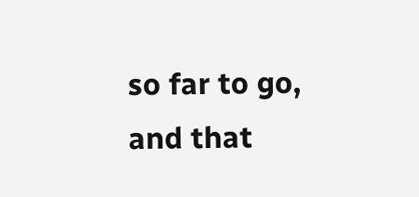so far to go, and that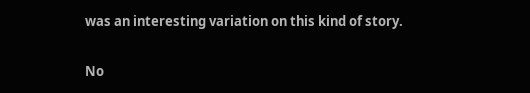was an interesting variation on this kind of story.

No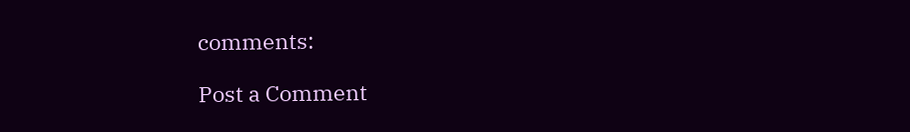comments:

Post a Comment